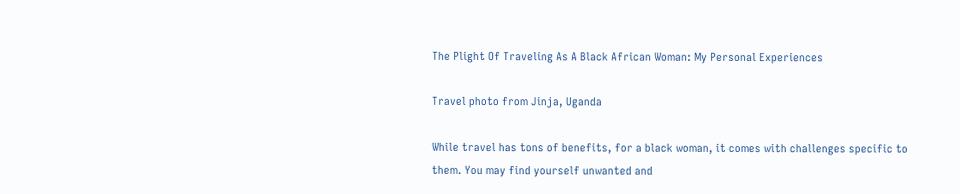The Plight Of Traveling As A Black African Woman: My Personal Experiences

Travel photo from Jinja, Uganda

While travel has tons of benefits, for a black woman, it comes with challenges specific to them. You may find yourself unwanted and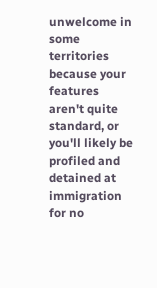unwelcome in some territories because your features aren't quite standard, or you'll likely be profiled and detained at immigration for no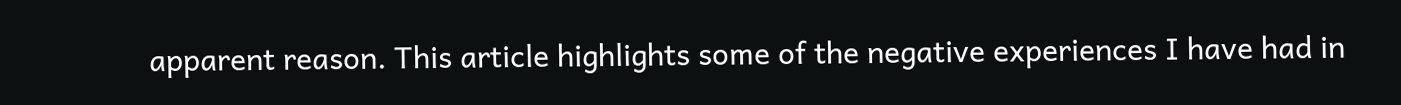apparent reason. This article highlights some of the negative experiences I have had in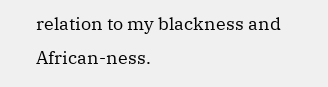relation to my blackness and African-ness.